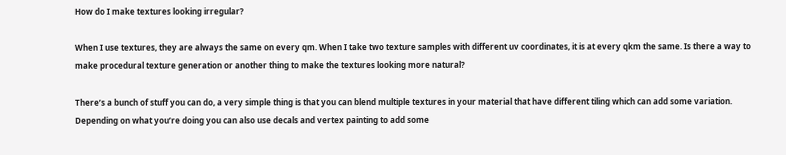How do I make textures looking irregular?

When I use textures, they are always the same on every qm. When I take two texture samples with different uv coordinates, it is at every qkm the same. Is there a way to make procedural texture generation or another thing to make the textures looking more natural?

There’s a bunch of stuff you can do, a very simple thing is that you can blend multiple textures in your material that have different tiling which can add some variation. Depending on what you’re doing you can also use decals and vertex painting to add some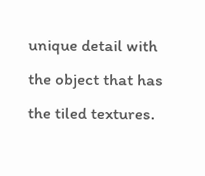unique detail with the object that has the tiled textures.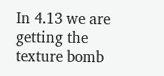In 4.13 we are getting the texture bomb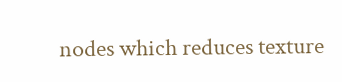nodes which reduces texture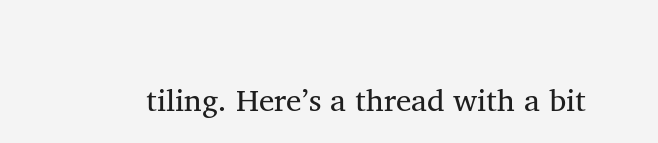tiling. Here’s a thread with a bit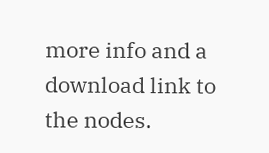more info and a download link to the nodes.